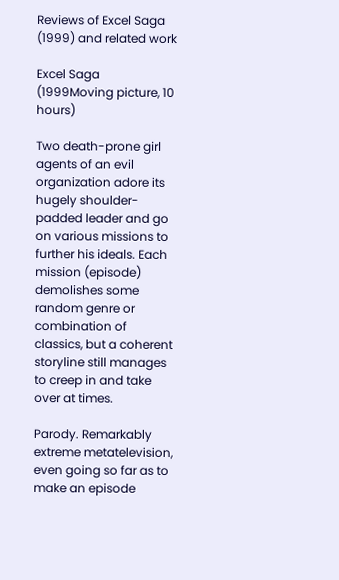Reviews of Excel Saga (1999) and related work

Excel Saga (1999Moving picture, 10 hours)

Two death-prone girl agents of an evil organization adore its hugely shoulder-padded leader and go on various missions to further his ideals. Each mission (episode) demolishes some random genre or combination of classics, but a coherent storyline still manages to creep in and take over at times.

Parody. Remarkably extreme metatelevision, even going so far as to make an episode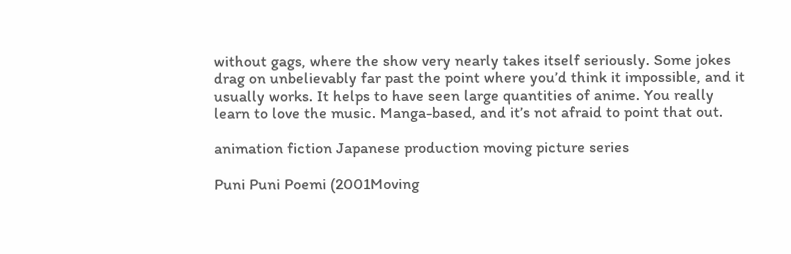without gags, where the show very nearly takes itself seriously. Some jokes drag on unbelievably far past the point where you’d think it impossible, and it usually works. It helps to have seen large quantities of anime. You really learn to love the music. Manga-based, and it’s not afraid to point that out.

animation fiction Japanese production moving picture series

Puni Puni Poemi (2001Moving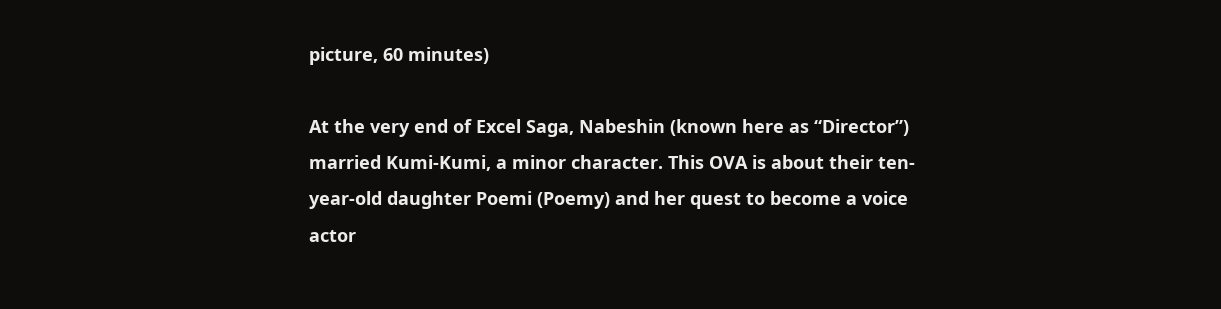picture, 60 minutes)

At the very end of Excel Saga, Nabeshin (known here as “Director”) married Kumi-Kumi, a minor character. This OVA is about their ten-year-old daughter Poemi (Poemy) and her quest to become a voice actor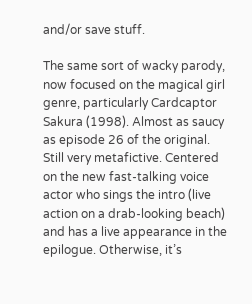and/or save stuff.

The same sort of wacky parody, now focused on the magical girl genre, particularly Cardcaptor Sakura (1998). Almost as saucy as episode 26 of the original. Still very metafictive. Centered on the new fast-talking voice actor who sings the intro (live action on a drab-looking beach) and has a live appearance in the epilogue. Otherwise, it’s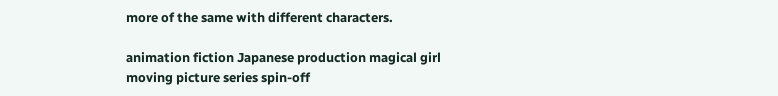more of the same with different characters.

animation fiction Japanese production magical girl moving picture series spin-off